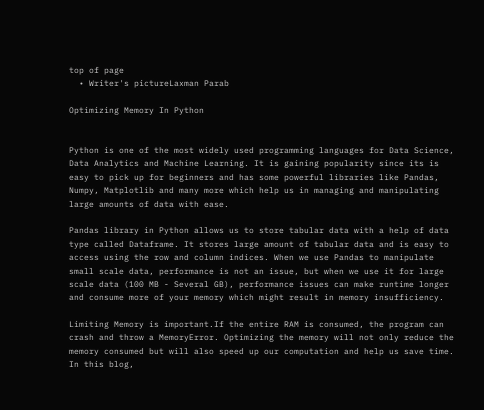top of page
  • Writer's pictureLaxman Parab

Optimizing Memory In Python


Python is one of the most widely used programming languages for Data Science, Data Analytics and Machine Learning. It is gaining popularity since its is easy to pick up for beginners and has some powerful libraries like Pandas, Numpy, Matplotlib and many more which help us in managing and manipulating large amounts of data with ease.

Pandas library in Python allows us to store tabular data with a help of data type called Dataframe. It stores large amount of tabular data and is easy to access using the row and column indices. When we use Pandas to manipulate small scale data, performance is not an issue, but when we use it for large scale data (100 MB - Several GB), performance issues can make runtime longer and consume more of your memory which might result in memory insufficiency.

Limiting Memory is important.If the entire RAM is consumed, the program can crash and throw a MemoryError. Optimizing the memory will not only reduce the memory consumed but will also speed up our computation and help us save time. In this blog,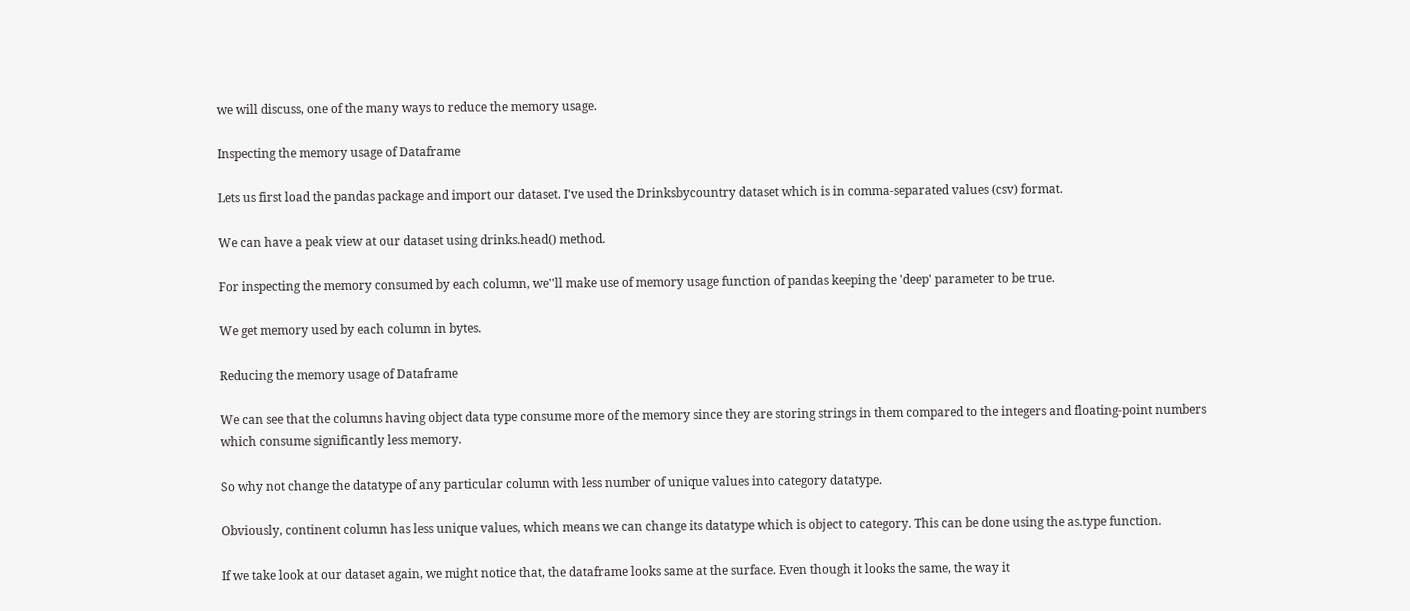we will discuss, one of the many ways to reduce the memory usage.

Inspecting the memory usage of Dataframe

Lets us first load the pandas package and import our dataset. I've used the Drinksbycountry dataset which is in comma-separated values (csv) format.

We can have a peak view at our dataset using drinks.head() method.

For inspecting the memory consumed by each column, we''ll make use of memory usage function of pandas keeping the 'deep' parameter to be true.

We get memory used by each column in bytes.

Reducing the memory usage of Dataframe

We can see that the columns having object data type consume more of the memory since they are storing strings in them compared to the integers and floating-point numbers which consume significantly less memory.

So why not change the datatype of any particular column with less number of unique values into category datatype.

Obviously, continent column has less unique values, which means we can change its datatype which is object to category. This can be done using the as.type function.

If we take look at our dataset again, we might notice that, the dataframe looks same at the surface. Even though it looks the same, the way it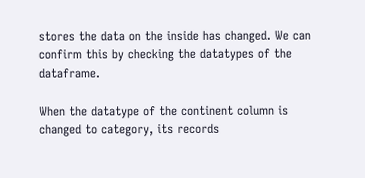stores the data on the inside has changed. We can confirm this by checking the datatypes of the dataframe.

When the datatype of the continent column is changed to category, its records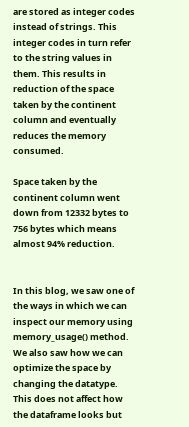are stored as integer codes instead of strings. This integer codes in turn refer to the string values in them. This results in reduction of the space taken by the continent column and eventually reduces the memory consumed.

Space taken by the continent column went down from 12332 bytes to 756 bytes which means almost 94% reduction.


In this blog, we saw one of the ways in which we can inspect our memory using memory_usage() method. We also saw how we can optimize the space by changing the datatype. This does not affect how the dataframe looks but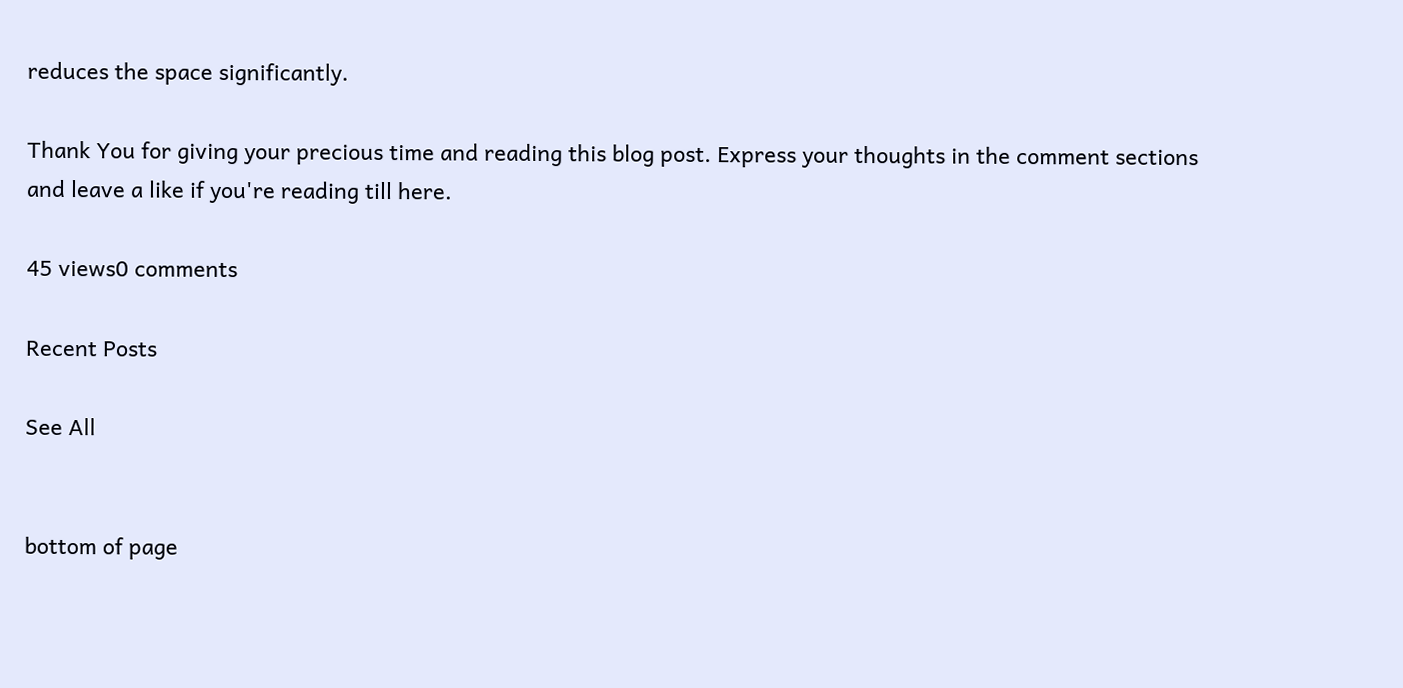reduces the space significantly.

Thank You for giving your precious time and reading this blog post. Express your thoughts in the comment sections and leave a like if you're reading till here.

45 views0 comments

Recent Posts

See All


bottom of page